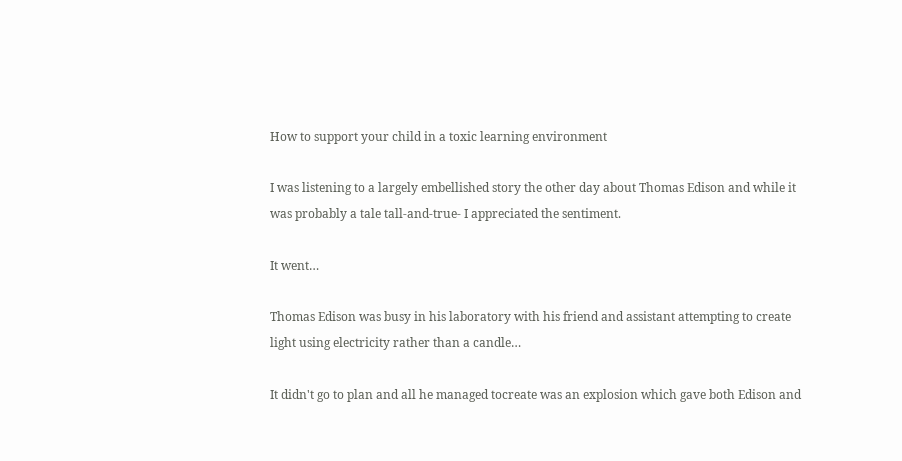How to support your child in a toxic learning environment

I was listening to a largely embellished story the other day about Thomas Edison and while it was probably a tale tall-and-true- I appreciated the sentiment.

It went…

Thomas Edison was busy in his laboratory with his friend and assistant attempting to create light using electricity rather than a candle…

It didn't go to plan and all he managed tocreate was an explosion which gave both Edison and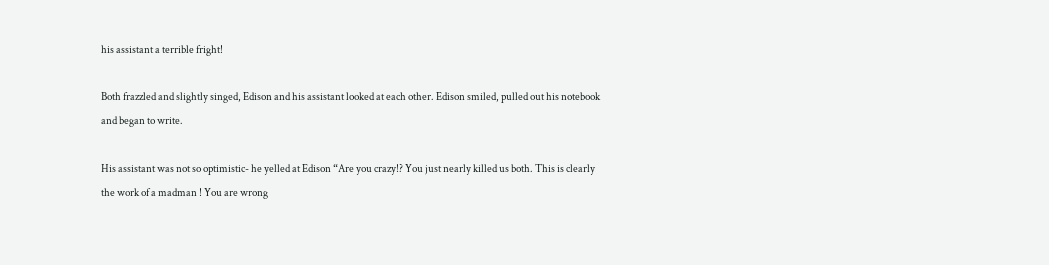his assistant a terrible fright!

Both frazzled and slightly singed, Edison and his assistant looked at each other. Edison smiled, pulled out his notebook and began to write.

His assistant was not so optimistic- he yelled at Edison “Are you crazy!? You just nearly killed us both. This is clearly the work of a madman ! You are wrong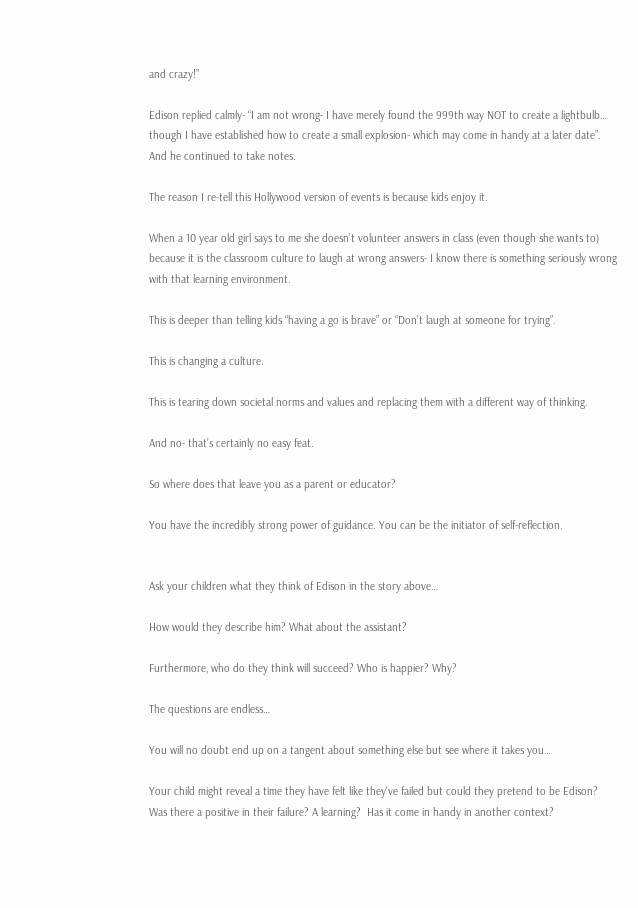and crazy!”

Edison replied calmly- “I am not wrong- I have merely found the 999th way NOT to create a lightbulb… though I have established how to create a small explosion- which may come in handy at a later date”. And he continued to take notes.

The reason I re-tell this Hollywood version of events is because kids enjoy it.

When a 10 year old girl says to me she doesn’t volunteer answers in class (even though she wants to) because it is the classroom culture to laugh at wrong answers- I know there is something seriously wrong with that learning environment.

This is deeper than telling kids “having a go is brave” or “Don’t laugh at someone for trying”.

This is changing a culture.

This is tearing down societal norms and values and replacing them with a different way of thinking.

And no- that’s certainly no easy feat.

So where does that leave you as a parent or educator?

You have the incredibly strong power of guidance. You can be the initiator of self-reflection.


Ask your children what they think of Edison in the story above…

How would they describe him? What about the assistant?

Furthermore, who do they think will succeed? Who is happier? Why?

The questions are endless…

You will no doubt end up on a tangent about something else but see where it takes you…

Your child might reveal a time they have felt like they've failed but could they pretend to be Edison? Was there a positive in their failure? A learning?  Has it come in handy in another context?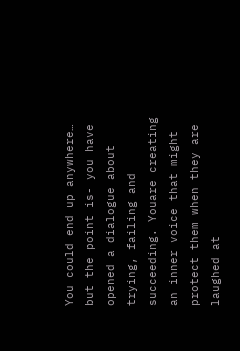You could end up anywhere… but the point is- you have opened a dialogue about trying, failing and succeeding. Youare creating an inner voice that might protect them when they are laughed at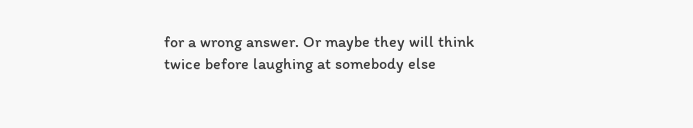for a wrong answer. Or maybe they will think twice before laughing at somebody else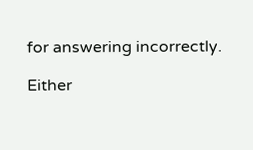for answering incorrectly.

Either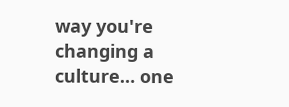way you're changing a culture… one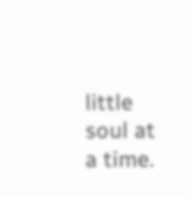little soul at a time.